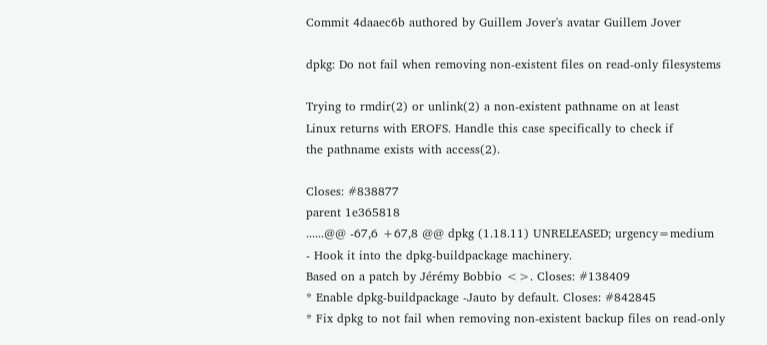Commit 4daaec6b authored by Guillem Jover's avatar Guillem Jover

dpkg: Do not fail when removing non-existent files on read-only filesystems

Trying to rmdir(2) or unlink(2) a non-existent pathname on at least
Linux returns with EROFS. Handle this case specifically to check if
the pathname exists with access(2).

Closes: #838877
parent 1e365818
......@@ -67,6 +67,8 @@ dpkg (1.18.11) UNRELEASED; urgency=medium
- Hook it into the dpkg-buildpackage machinery.
Based on a patch by Jérémy Bobbio <>. Closes: #138409
* Enable dpkg-buildpackage -Jauto by default. Closes: #842845
* Fix dpkg to not fail when removing non-existent backup files on read-only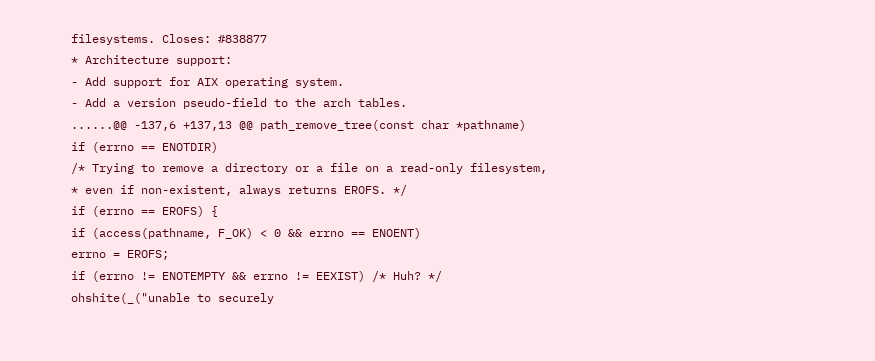filesystems. Closes: #838877
* Architecture support:
- Add support for AIX operating system.
- Add a version pseudo-field to the arch tables.
......@@ -137,6 +137,13 @@ path_remove_tree(const char *pathname)
if (errno == ENOTDIR)
/* Trying to remove a directory or a file on a read-only filesystem,
* even if non-existent, always returns EROFS. */
if (errno == EROFS) {
if (access(pathname, F_OK) < 0 && errno == ENOENT)
errno = EROFS;
if (errno != ENOTEMPTY && errno != EEXIST) /* Huh? */
ohshite(_("unable to securely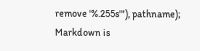remove '%.255s'"), pathname);
Markdown is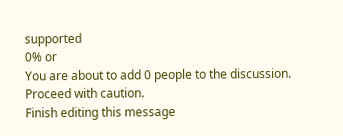supported
0% or
You are about to add 0 people to the discussion. Proceed with caution.
Finish editing this message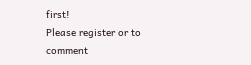first!
Please register or to comment